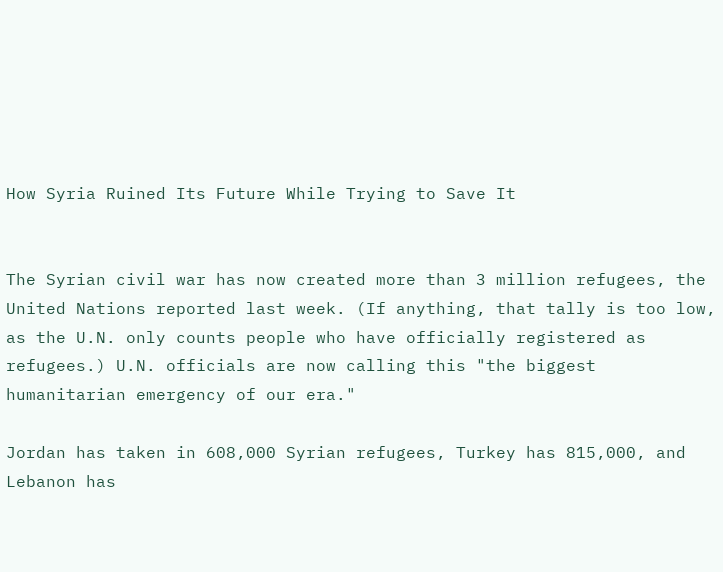How Syria Ruined Its Future While Trying to Save It


The Syrian civil war has now created more than 3 million refugees, the United Nations reported last week. (If anything, that tally is too low, as the U.N. only counts people who have officially registered as refugees.) U.N. officials are now calling this "the biggest humanitarian emergency of our era."

Jordan has taken in 608,000 Syrian refugees, Turkey has 815,000, and Lebanon has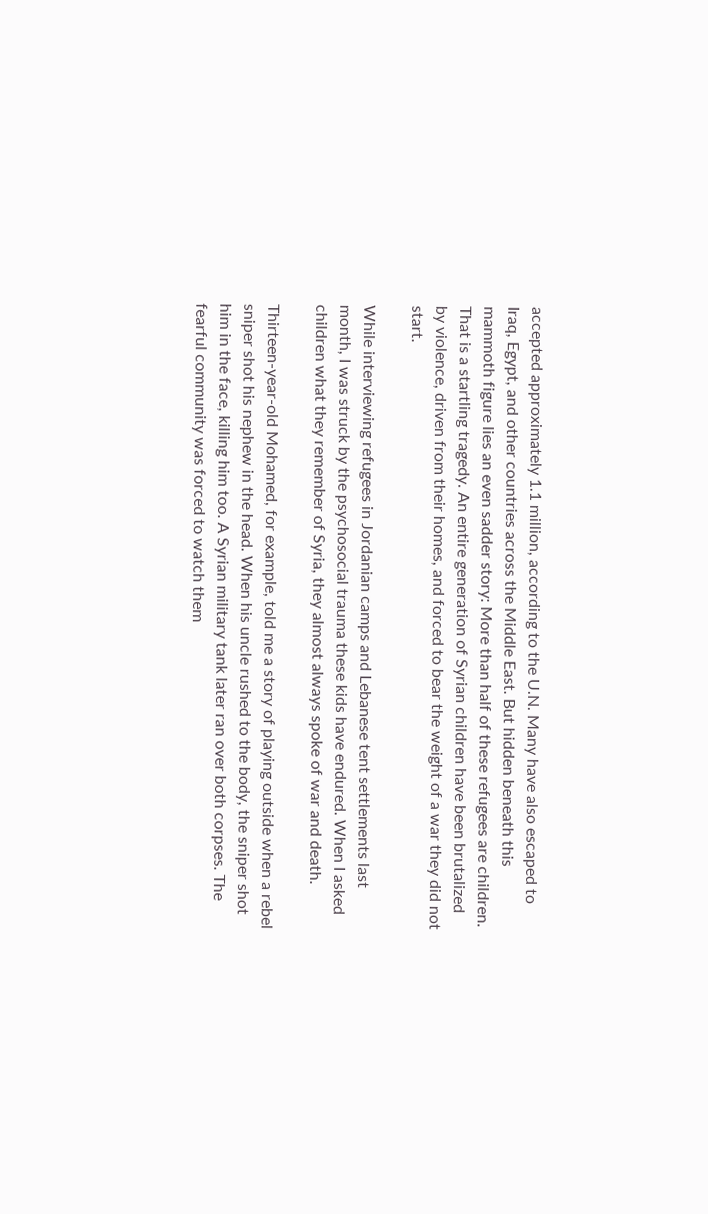accepted approximately 1.1 million, according to the U.N. Many have also escaped to Iraq, Egypt, and other countries across the Middle East. But hidden beneath this mammoth figure lies an even sadder story: More than half of these refugees are children. That is a startling tragedy. An entire generation of Syrian children have been brutalized by violence, driven from their homes, and forced to bear the weight of a war they did not start.

While interviewing refugees in Jordanian camps and Lebanese tent settlements last month, I was struck by the psychosocial trauma these kids have endured. When I asked children what they remember of Syria, they almost always spoke of war and death.

Thirteen-year-old Mohamed, for example, told me a story of playing outside when a rebel sniper shot his nephew in the head. When his uncle rushed to the body, the sniper shot him in the face, killing him too. A Syrian military tank later ran over both corpses. The fearful community was forced to watch them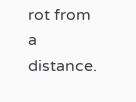rot from a distance.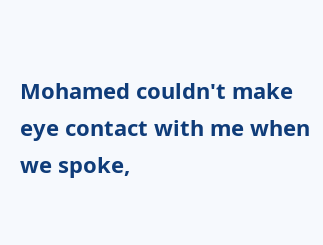Mohamed couldn't make eye contact with me when we spoke,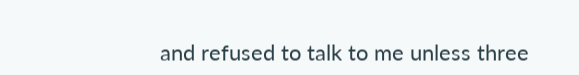and refused to talk to me unless three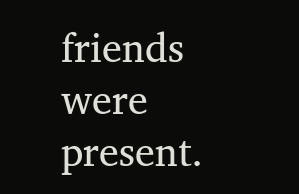friends were present.